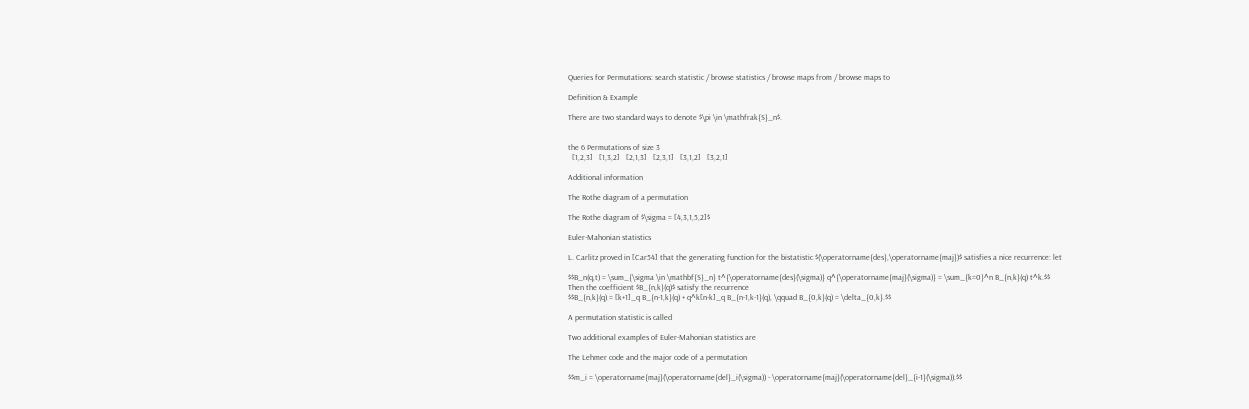Queries for Permutations: search statistic / browse statistics / browse maps from / browse maps to

Definition & Example

There are two standard ways to denote $\pi \in \mathfrak{S}_n$.


the 6 Permutations of size 3
  [1,2,3]   [1,3,2]   [2,1,3]   [2,3,1]   [3,1,2]   [3,2,1]

Additional information

The Rothe diagram of a permutation

The Rothe diagram of $\sigma = [4,3,1,5,2]$

Euler-Mahonian statistics

L. Carlitz proved in [Car54] that the generating function for the bistatistic $(\operatorname{des},\operatorname{maj})$ satisfies a nice recurrence: let

$$B_n(q,t) = \sum_{\sigma \in \mathbf{S}_n} t^{\operatorname{des}(\sigma)} q^{\operatorname{maj}(\sigma)} = \sum_{k=0}^n B_{n,k}(q) t^k.$$
Then the coefficient $B_{n,k}(q)$ satisfy the recurrence
$$B_{n,k}(q) = [k+1]_q B_{n-1,k}(q) + q^k[n-k]_q B_{n-1,k-1}(q), \qquad B_{0,k}(q) = \delta_{0,k}.$$

A permutation statistic is called

Two additional examples of Euler-Mahonian statistics are

The Lehmer code and the major code of a permutation

$$m_i = \operatorname{maj}(\operatorname{del}_i(\sigma)) - \operatorname{maj}(\operatorname{del}_{i-1}(\sigma)).$$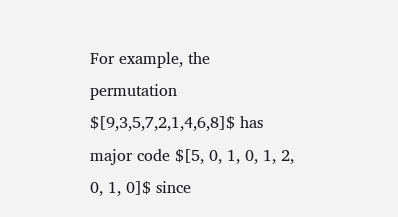For example, the permutation $[9,3,5,7,2,1,4,6,8]$ has major code $[5, 0, 1, 0, 1, 2, 0, 1, 0]$ since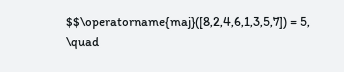$$\operatorname{maj}([8,2,4,6,1,3,5,7]) = 5, \quad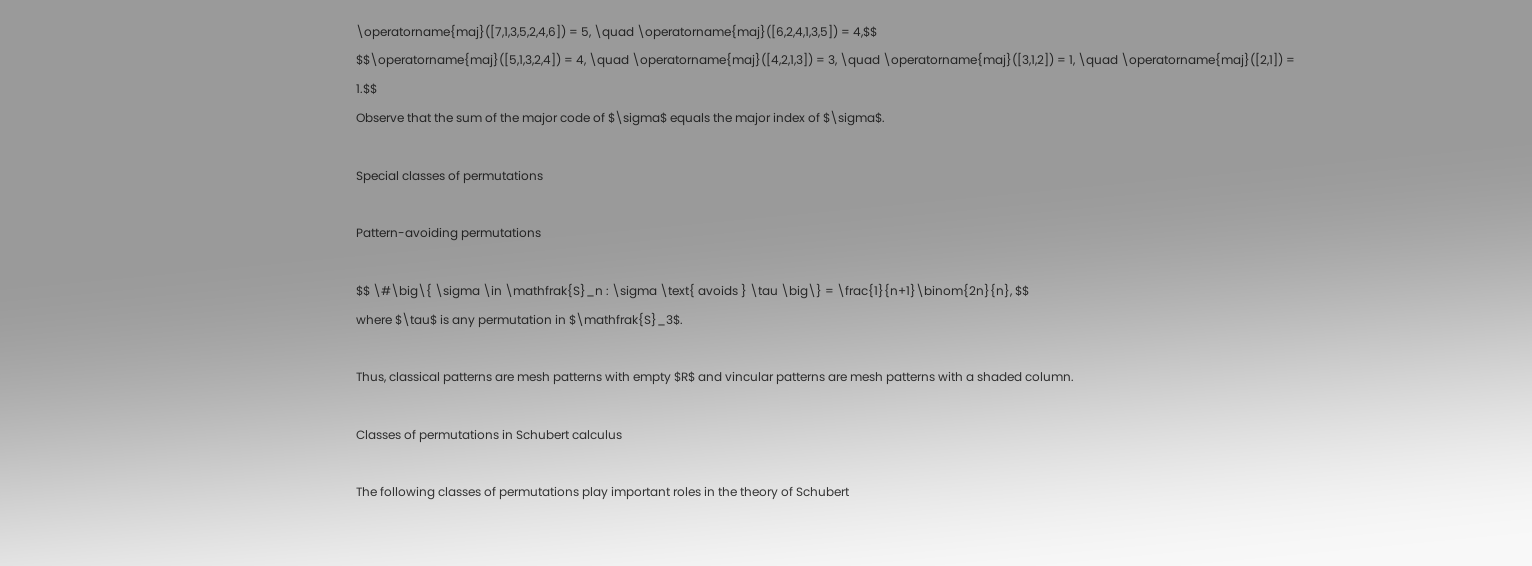\operatorname{maj}([7,1,3,5,2,4,6]) = 5, \quad \operatorname{maj}([6,2,4,1,3,5]) = 4,$$
$$\operatorname{maj}([5,1,3,2,4]) = 4, \quad \operatorname{maj}([4,2,1,3]) = 3, \quad \operatorname{maj}([3,1,2]) = 1, \quad \operatorname{maj}([2,1]) = 1.$$
Observe that the sum of the major code of $\sigma$ equals the major index of $\sigma$.

Special classes of permutations

Pattern-avoiding permutations

$$ \#\big\{ \sigma \in \mathfrak{S}_n : \sigma \text{ avoids } \tau \big\} = \frac{1}{n+1}\binom{2n}{n}, $$
where $\tau$ is any permutation in $\mathfrak{S}_3$.

Thus, classical patterns are mesh patterns with empty $R$ and vincular patterns are mesh patterns with a shaded column.

Classes of permutations in Schubert calculus

The following classes of permutations play important roles in the theory of Schubert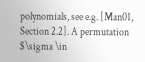polynomials, see e.g. [Man01, Section 2.2]. A permutation $\sigma \in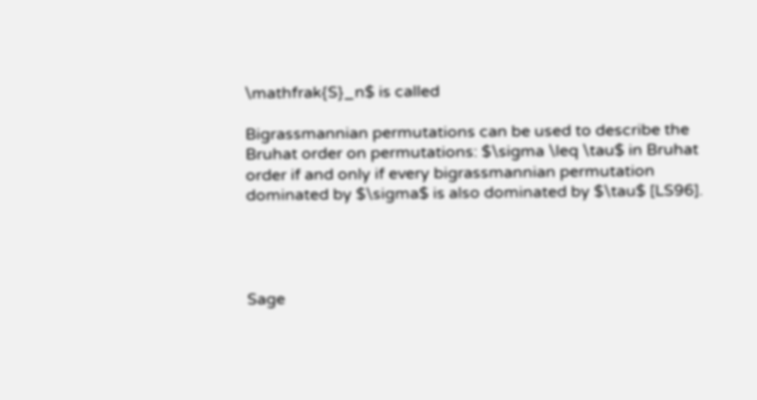\mathfrak{S}_n$ is called

Bigrassmannian permutations can be used to describe the Bruhat order on permutations: $\sigma \leq \tau$ in Bruhat order if and only if every bigrassmannian permutation dominated by $\sigma$ is also dominated by $\tau$ [LS96].




Sage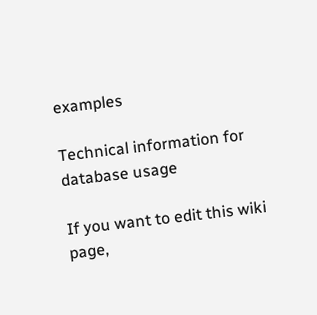examples

Technical information for database usage

If you want to edit this wiki page,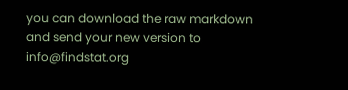you can download the raw markdown and send your new version to info@findstat.org